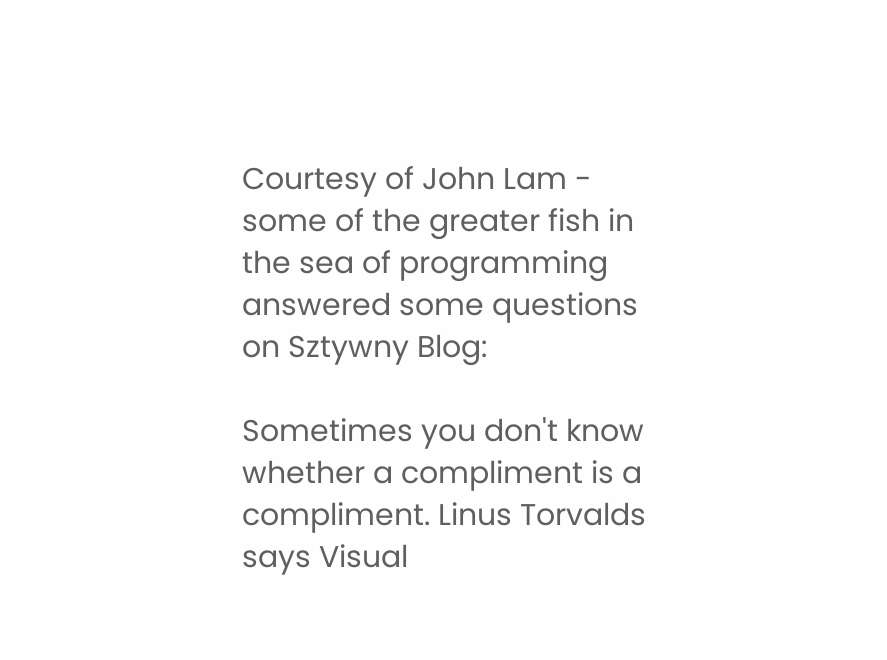Courtesy of John Lam - some of the greater fish in the sea of programming answered some questions on Sztywny Blog:

Sometimes you don't know whether a compliment is a compliment. Linus Torvalds says Visual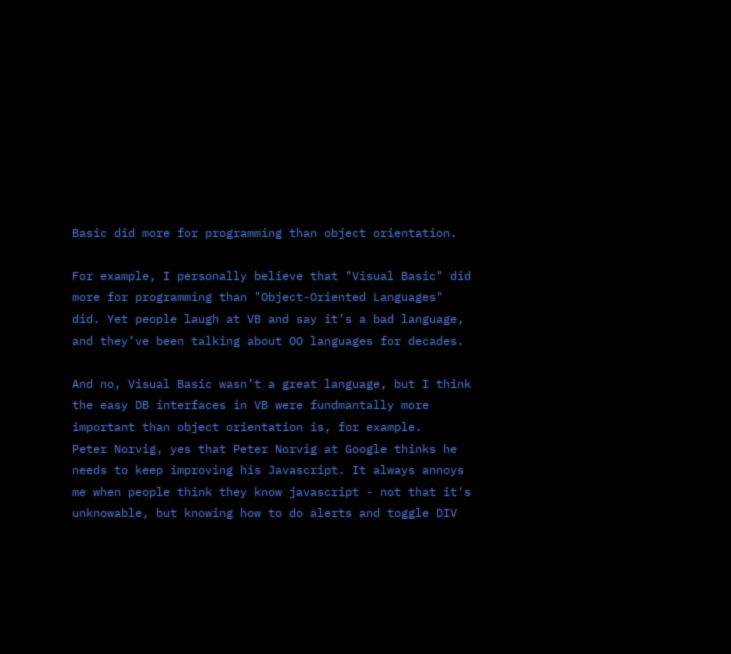Basic did more for programming than object orientation.

For example, I personally believe that "Visual Basic" did more for programming than "Object-Oriented Languages" did. Yet people laugh at VB and say it’s a bad language, and they’ve been talking about OO languages for decades.

And no, Visual Basic wasn’t a great language, but I think the easy DB interfaces in VB were fundmantally more important than object orientation is, for example.
Peter Norvig, yes that Peter Norvig at Google thinks he needs to keep improving his Javascript. It always annoys me when people think they know javascript - not that it's unknowable, but knowing how to do alerts and toggle DIV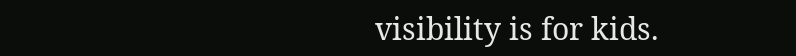visibility is for kids.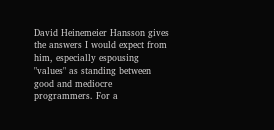David Heinemeier Hansson gives the answers I would expect from him, especially espousing "values" as standing between good and mediocre programmers. For a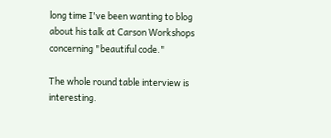long time I've been wanting to blog about his talk at Carson Workshops concerning "beautiful code."

The whole round table interview is interesting.